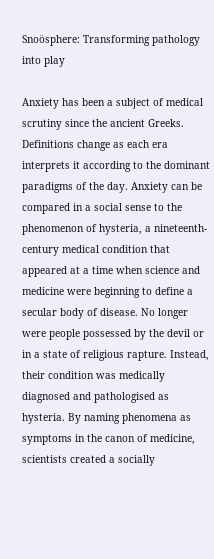Snoösphere: Transforming pathology into play

Anxiety has been a subject of medical scrutiny since the ancient Greeks. Definitions change as each era interprets it according to the dominant paradigms of the day. Anxiety can be compared in a social sense to the phenomenon of hysteria, a nineteenth-century medical condition that appeared at a time when science and medicine were beginning to define a secular body of disease. No longer were people possessed by the devil or in a state of religious rapture. Instead, their condition was medically diagnosed and pathologised as hysteria. By naming phenomena as symptoms in the canon of medicine, scientists created a socially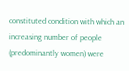constituted condition with which an increasing number of people (predominantly women) were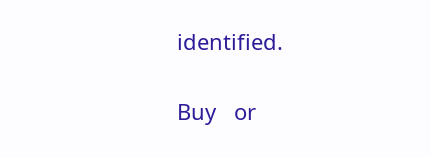identified.

Buy   or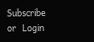Subscribe   or   Login